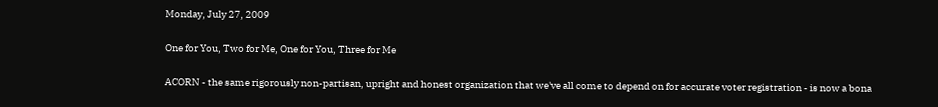Monday, July 27, 2009

One for You, Two for Me, One for You, Three for Me

ACORN - the same rigorously non-partisan, upright and honest organization that we've all come to depend on for accurate voter registration - is now a bona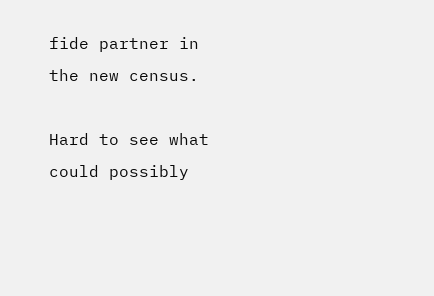fide partner in the new census.

Hard to see what could possibly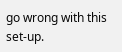go wrong with this set-up.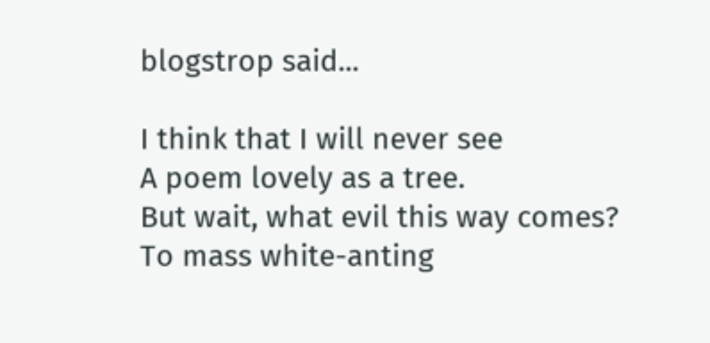blogstrop said...

I think that I will never see
A poem lovely as a tree.
But wait, what evil this way comes?
To mass white-anting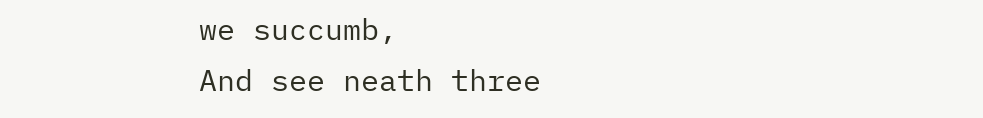we succumb,
And see neath three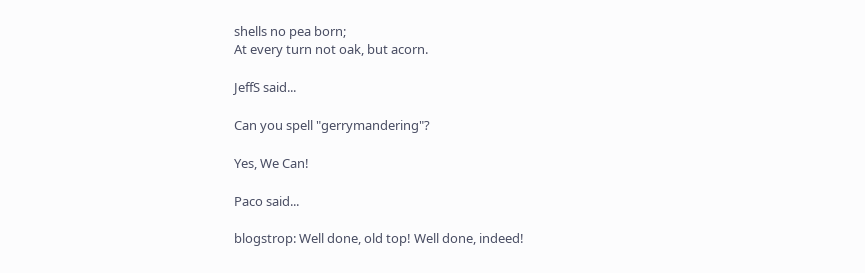shells no pea born;
At every turn not oak, but acorn.

JeffS said...

Can you spell "gerrymandering"?

Yes, We Can!

Paco said...

blogstrop: Well done, old top! Well done, indeed!